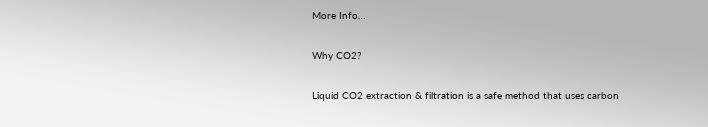More Info…

Why CO2?

Liquid CO2 extraction & filtration is a safe method that uses carbon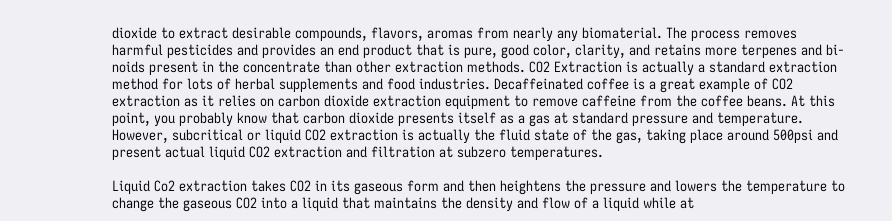dioxide to extract desirable compounds, flavors, aromas from nearly any biomaterial. The process removes harmful pesticides and provides an end product that is pure, good color, clarity, and retains more terpenes and bi-noids present in the concentrate than other extraction methods. CO2 Extraction is actually a standard extraction method for lots of herbal supplements and food industries. Decaffeinated coffee is a great example of CO2 extraction as it relies on carbon dioxide extraction equipment to remove caffeine from the coffee beans. At this point, you probably know that carbon dioxide presents itself as a gas at standard pressure and temperature. However, subcritical or liquid CO2 extraction is actually the fluid state of the gas, taking place around 500psi and present actual liquid CO2 extraction and filtration at subzero temperatures.

Liquid Co2 extraction takes CO2 in its gaseous form and then heightens the pressure and lowers the temperature to change the gaseous CO2 into a liquid that maintains the density and flow of a liquid while at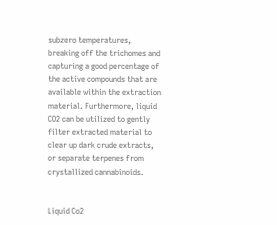subzero temperatures, breaking off the trichomes and capturing a good percentage of the active compounds that are available within the extraction material. Furthermore, liquid CO2 can be utilized to gently filter extracted material to clear up dark crude extracts, or separate terpenes from crystallized cannabinoids.


Liquid Co2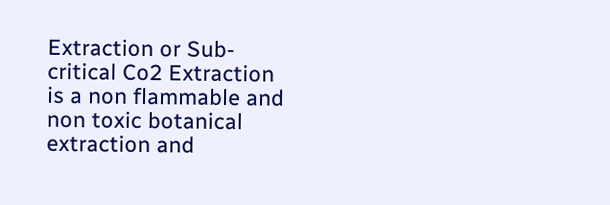Extraction or Sub-critical Co2 Extraction is a non flammable and non toxic botanical extraction and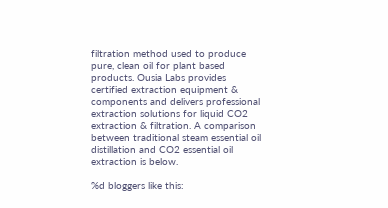filtration method used to produce pure, clean oil for plant based products. Ousia Labs provides certified extraction equipment & components and delivers professional extraction solutions for liquid CO2 extraction & filtration. A comparison between traditional steam essential oil distillation and CO2 essential oil extraction is below.

%d bloggers like this: